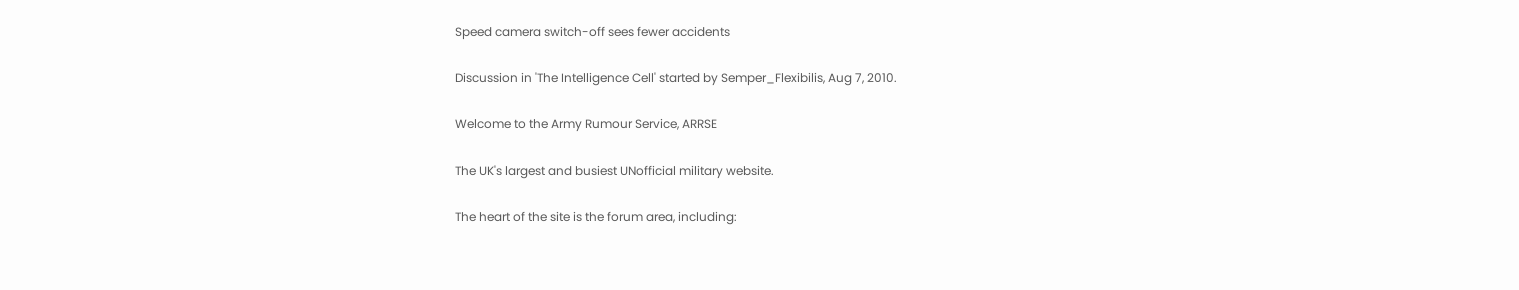Speed camera switch-off sees fewer accidents

Discussion in 'The Intelligence Cell' started by Semper_Flexibilis, Aug 7, 2010.

Welcome to the Army Rumour Service, ARRSE

The UK's largest and busiest UNofficial military website.

The heart of the site is the forum area, including: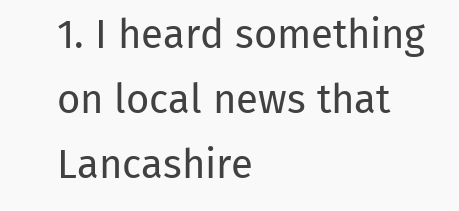1. I heard something on local news that Lancashire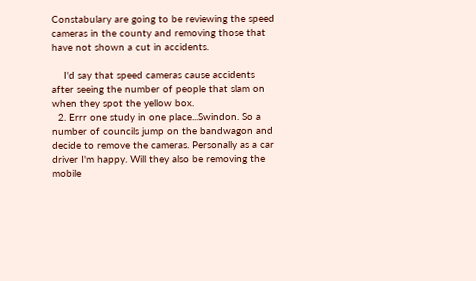Constabulary are going to be reviewing the speed cameras in the county and removing those that have not shown a cut in accidents.

    I'd say that speed cameras cause accidents after seeing the number of people that slam on when they spot the yellow box.
  2. Errr one study in one place...Swindon. So a number of councils jump on the bandwagon and decide to remove the cameras. Personally as a car driver I'm happy. Will they also be removing the mobile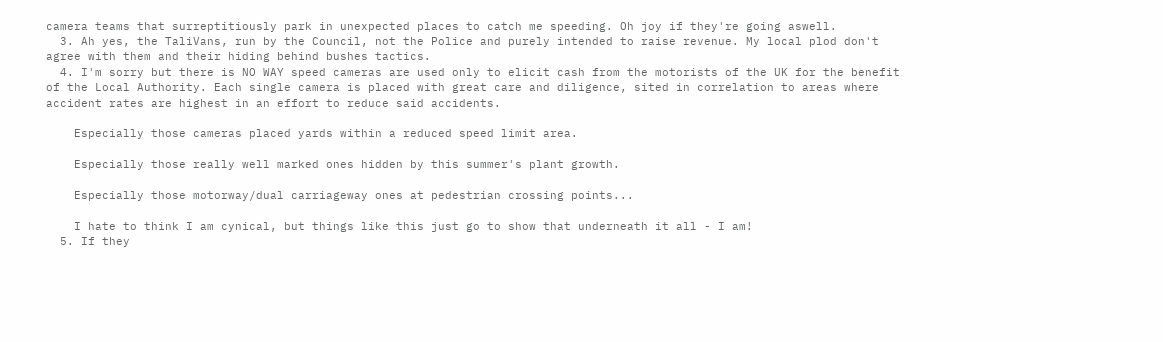camera teams that surreptitiously park in unexpected places to catch me speeding. Oh joy if they're going aswell.
  3. Ah yes, the TaliVans, run by the Council, not the Police and purely intended to raise revenue. My local plod don't agree with them and their hiding behind bushes tactics.
  4. I'm sorry but there is NO WAY speed cameras are used only to elicit cash from the motorists of the UK for the benefit of the Local Authority. Each single camera is placed with great care and diligence, sited in correlation to areas where accident rates are highest in an effort to reduce said accidents.

    Especially those cameras placed yards within a reduced speed limit area.

    Especially those really well marked ones hidden by this summer's plant growth.

    Especially those motorway/dual carriageway ones at pedestrian crossing points...

    I hate to think I am cynical, but things like this just go to show that underneath it all - I am!
  5. If they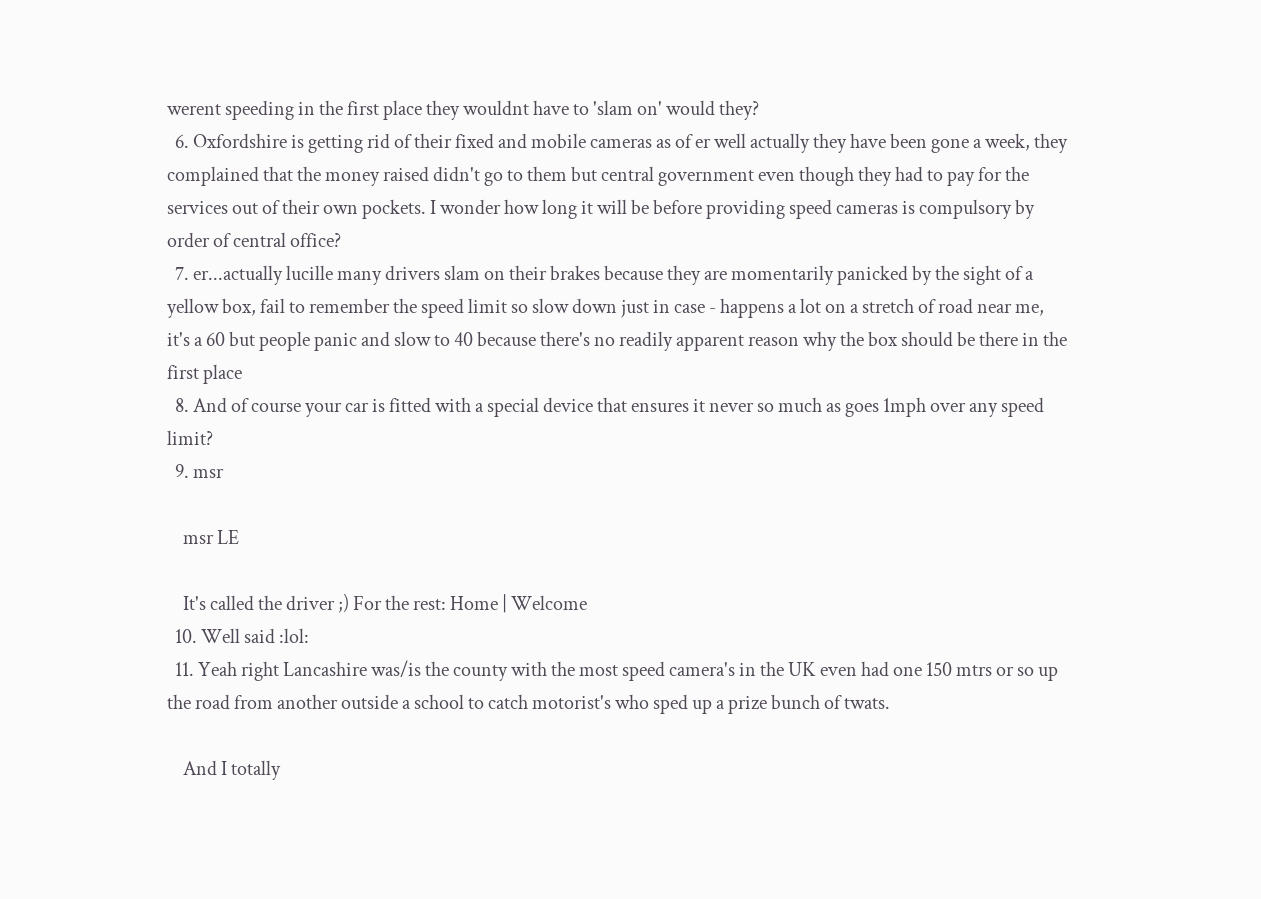werent speeding in the first place they wouldnt have to 'slam on' would they?
  6. Oxfordshire is getting rid of their fixed and mobile cameras as of er well actually they have been gone a week, they complained that the money raised didn't go to them but central government even though they had to pay for the services out of their own pockets. I wonder how long it will be before providing speed cameras is compulsory by order of central office?
  7. er...actually lucille many drivers slam on their brakes because they are momentarily panicked by the sight of a yellow box, fail to remember the speed limit so slow down just in case - happens a lot on a stretch of road near me, it's a 60 but people panic and slow to 40 because there's no readily apparent reason why the box should be there in the first place
  8. And of course your car is fitted with a special device that ensures it never so much as goes 1mph over any speed limit?
  9. msr

    msr LE

    It's called the driver ;) For the rest: Home | Welcome
  10. Well said :lol:
  11. Yeah right Lancashire was/is the county with the most speed camera's in the UK even had one 150 mtrs or so up the road from another outside a school to catch motorist's who sped up a prize bunch of twats.

    And I totally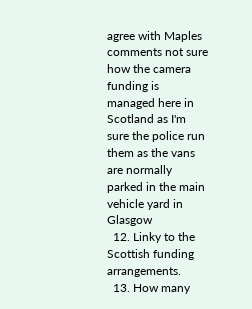agree with Maples comments not sure how the camera funding is managed here in Scotland as I'm sure the police run them as the vans are normally parked in the main vehicle yard in Glasgow
  12. Linky to the Scottish funding arrangements.
  13. How many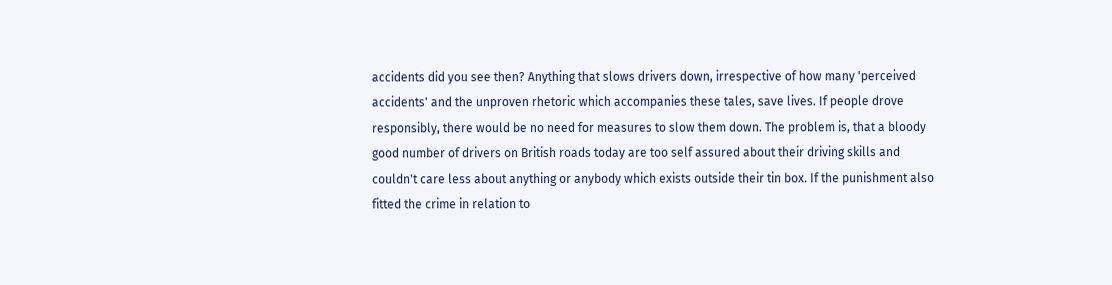accidents did you see then? Anything that slows drivers down, irrespective of how many 'perceived accidents' and the unproven rhetoric which accompanies these tales, save lives. If people drove responsibly, there would be no need for measures to slow them down. The problem is, that a bloody good number of drivers on British roads today are too self assured about their driving skills and couldn't care less about anything or anybody which exists outside their tin box. If the punishment also fitted the crime in relation to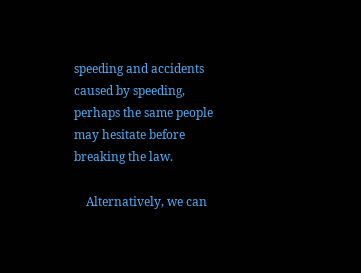speeding and accidents caused by speeding, perhaps the same people may hesitate before breaking the law.

    Alternatively, we can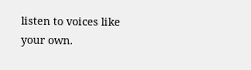listen to voices like your own.